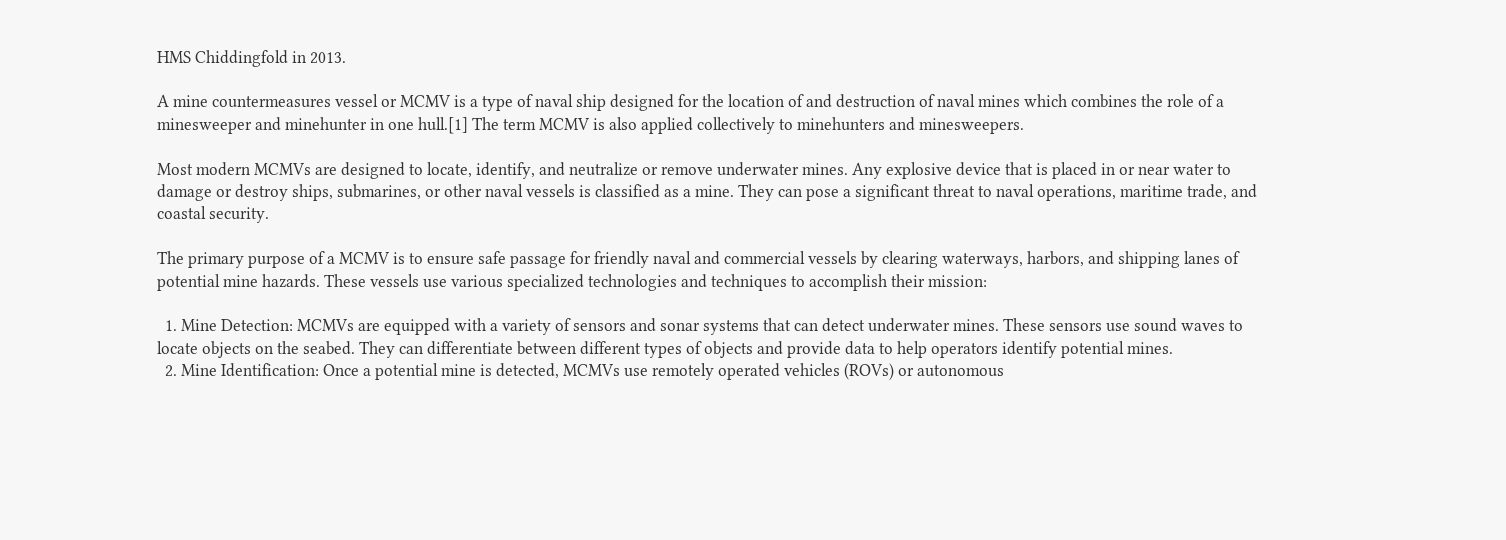HMS Chiddingfold in 2013.

A mine countermeasures vessel or MCMV is a type of naval ship designed for the location of and destruction of naval mines which combines the role of a minesweeper and minehunter in one hull.[1] The term MCMV is also applied collectively to minehunters and minesweepers.

Most modern MCMVs are designed to locate, identify, and neutralize or remove underwater mines. Any explosive device that is placed in or near water to damage or destroy ships, submarines, or other naval vessels is classified as a mine. They can pose a significant threat to naval operations, maritime trade, and coastal security.

The primary purpose of a MCMV is to ensure safe passage for friendly naval and commercial vessels by clearing waterways, harbors, and shipping lanes of potential mine hazards. These vessels use various specialized technologies and techniques to accomplish their mission:

  1. Mine Detection: MCMVs are equipped with a variety of sensors and sonar systems that can detect underwater mines. These sensors use sound waves to locate objects on the seabed. They can differentiate between different types of objects and provide data to help operators identify potential mines.
  2. Mine Identification: Once a potential mine is detected, MCMVs use remotely operated vehicles (ROVs) or autonomous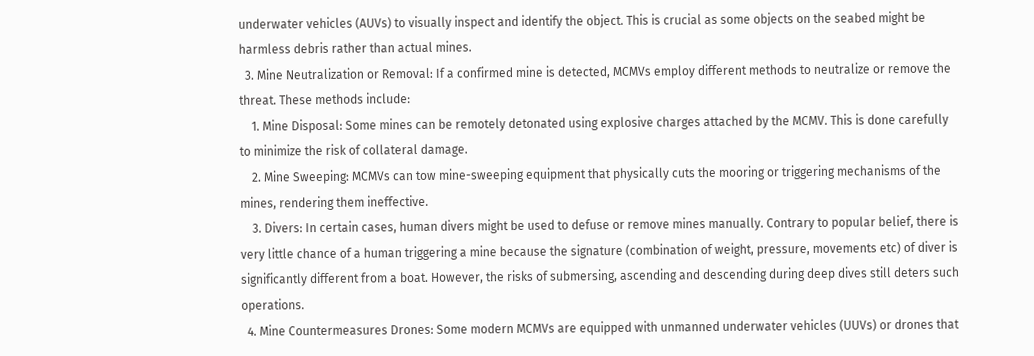underwater vehicles (AUVs) to visually inspect and identify the object. This is crucial as some objects on the seabed might be harmless debris rather than actual mines.
  3. Mine Neutralization or Removal: If a confirmed mine is detected, MCMVs employ different methods to neutralize or remove the threat. These methods include:
    1. Mine Disposal: Some mines can be remotely detonated using explosive charges attached by the MCMV. This is done carefully to minimize the risk of collateral damage.
    2. Mine Sweeping: MCMVs can tow mine-sweeping equipment that physically cuts the mooring or triggering mechanisms of the mines, rendering them ineffective.
    3. Divers: In certain cases, human divers might be used to defuse or remove mines manually. Contrary to popular belief, there is very little chance of a human triggering a mine because the signature (combination of weight, pressure, movements etc) of diver is significantly different from a boat. However, the risks of submersing, ascending and descending during deep dives still deters such operations.
  4. Mine Countermeasures Drones: Some modern MCMVs are equipped with unmanned underwater vehicles (UUVs) or drones that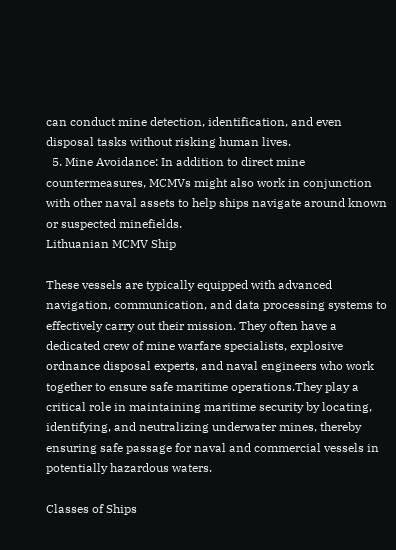can conduct mine detection, identification, and even disposal tasks without risking human lives.
  5. Mine Avoidance: In addition to direct mine countermeasures, MCMVs might also work in conjunction with other naval assets to help ships navigate around known or suspected minefields.
Lithuanian MCMV Ship

These vessels are typically equipped with advanced navigation, communication, and data processing systems to effectively carry out their mission. They often have a dedicated crew of mine warfare specialists, explosive ordnance disposal experts, and naval engineers who work together to ensure safe maritime operations.They play a critical role in maintaining maritime security by locating, identifying, and neutralizing underwater mines, thereby ensuring safe passage for naval and commercial vessels in potentially hazardous waters.

Classes of Ships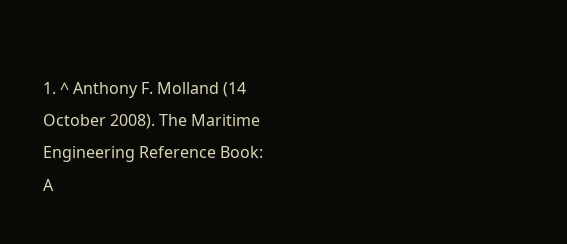1. ^ Anthony F. Molland (14 October 2008). The Maritime Engineering Reference Book: A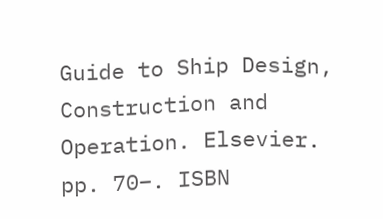Guide to Ship Design, Construction and Operation. Elsevier. pp. 70–. ISBN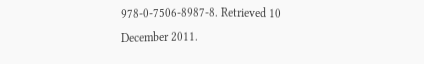978-0-7506-8987-8. Retrieved 10 December 2011.